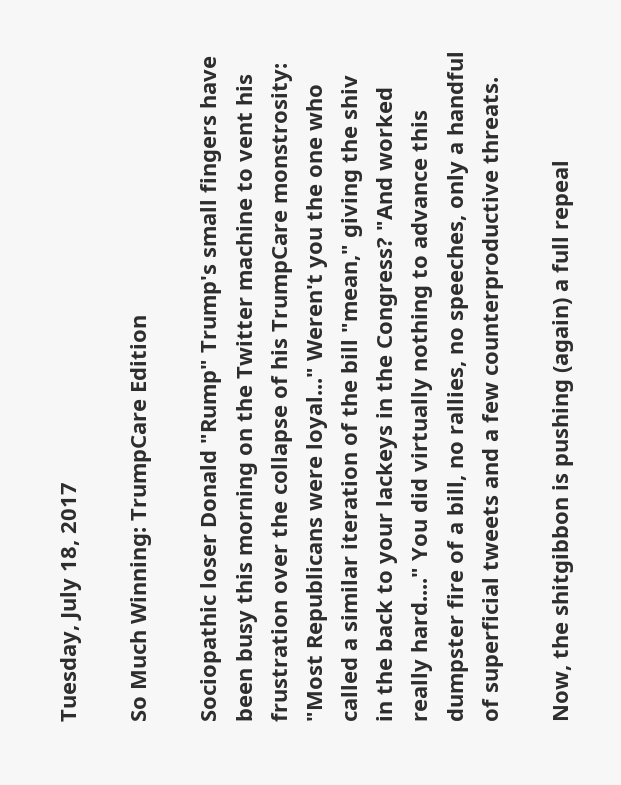Tuesday, July 18, 2017

So Much Winning: TrumpCare Edition

Sociopathic loser Donald "Rump" Trump's small fingers have been busy this morning on the Twitter machine to vent his frustration over the collapse of his TrumpCare monstrosity:
"Most Republicans were loyal..." Weren't you the one who called a similar iteration of the bill "mean," giving the shiv in the back to your lackeys in the Congress? "And worked really hard...." You did virtually nothing to advance this dumpster fire of a bill, no rallies, no speeches, only a handful of superficial tweets and a few counterproductive threats.

Now, the shitgibbon is pushing (again) a full repeal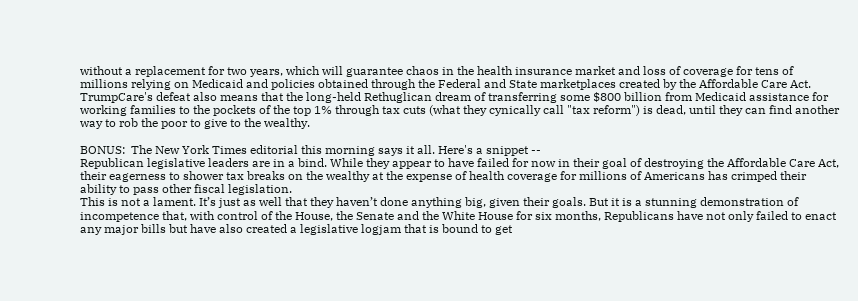without a replacement for two years, which will guarantee chaos in the health insurance market and loss of coverage for tens of millions relying on Medicaid and policies obtained through the Federal and State marketplaces created by the Affordable Care Act. TrumpCare's defeat also means that the long-held Rethuglican dream of transferring some $800 billion from Medicaid assistance for working families to the pockets of the top 1% through tax cuts (what they cynically call "tax reform") is dead, until they can find another way to rob the poor to give to the wealthy.

BONUS:  The New York Times editorial this morning says it all. Here's a snippet --
Republican legislative leaders are in a bind. While they appear to have failed for now in their goal of destroying the Affordable Care Act, their eagerness to shower tax breaks on the wealthy at the expense of health coverage for millions of Americans has crimped their ability to pass other fiscal legislation.
This is not a lament. It’s just as well that they haven’t done anything big, given their goals. But it is a stunning demonstration of incompetence that, with control of the House, the Senate and the White House for six months, Republicans have not only failed to enact any major bills but have also created a legislative logjam that is bound to get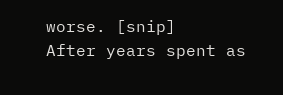worse. [snip]
After years spent as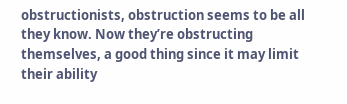obstructionists, obstruction seems to be all they know. Now they’re obstructing themselves, a good thing since it may limit their ability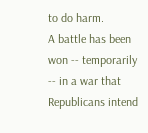to do harm.
A battle has been won -- temporarily -- in a war that Republicans intend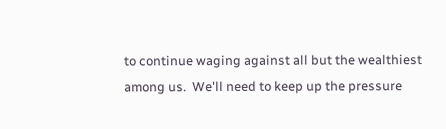to continue waging against all but the wealthiest among us.  We'll need to keep up the pressure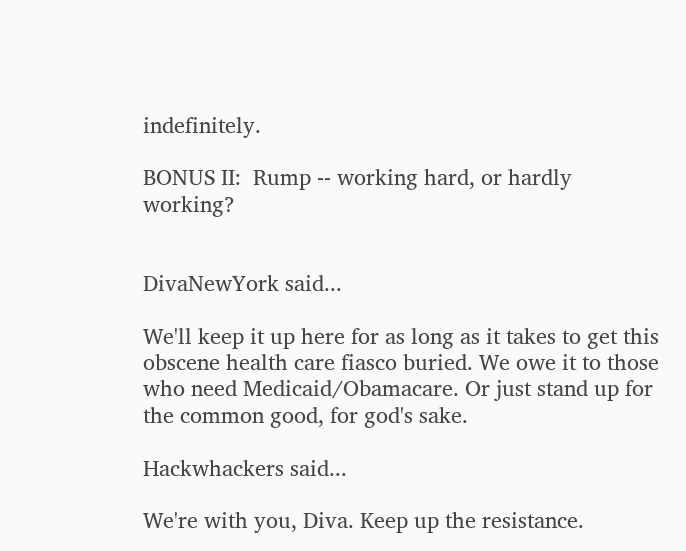indefinitely.

BONUS II:  Rump -- working hard, or hardly working?


DivaNewYork said...

We'll keep it up here for as long as it takes to get this obscene health care fiasco buried. We owe it to those who need Medicaid/Obamacare. Or just stand up for the common good, for god's sake.

Hackwhackers said...

We're with you, Diva. Keep up the resistance.